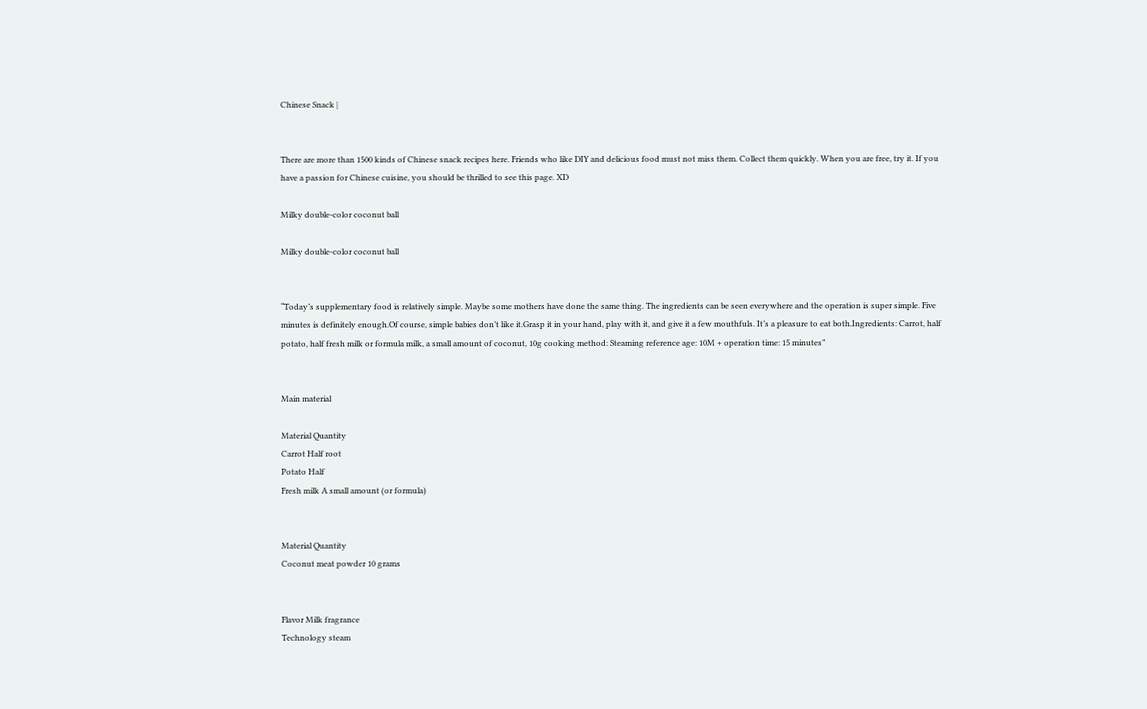Chinese Snack |


There are more than 1500 kinds of Chinese snack recipes here. Friends who like DIY and delicious food must not miss them. Collect them quickly. When you are free, try it. If you have a passion for Chinese cuisine, you should be thrilled to see this page. XD

Milky double-color coconut ball

Milky double-color coconut ball


“Today’s supplementary food is relatively simple. Maybe some mothers have done the same thing. The ingredients can be seen everywhere and the operation is super simple. Five minutes is definitely enough.Of course, simple babies don’t like it.Grasp it in your hand, play with it, and give it a few mouthfuls. It’s a pleasure to eat both.Ingredients: Carrot, half potato, half fresh milk or formula milk, a small amount of coconut, 10g cooking method: Steaming reference age: 10M + operation time: 15 minutes”


Main material

Material Quantity
Carrot Half root
Potato Half
Fresh milk A small amount (or formula)


Material Quantity
Coconut meat powder 10 grams


Flavor Milk fragrance
Technology steam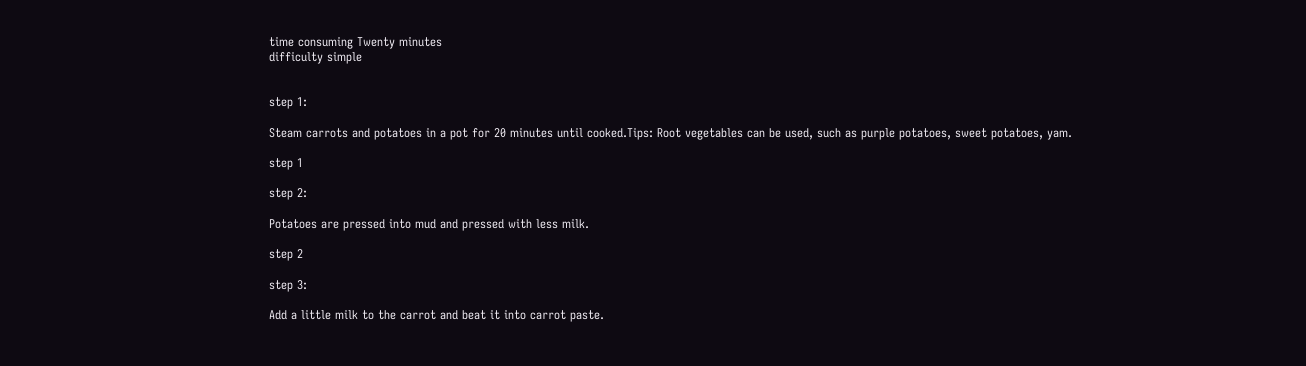time consuming Twenty minutes
difficulty simple


step 1:

Steam carrots and potatoes in a pot for 20 minutes until cooked.Tips: Root vegetables can be used, such as purple potatoes, sweet potatoes, yam.

step 1

step 2:

Potatoes are pressed into mud and pressed with less milk.

step 2

step 3:

Add a little milk to the carrot and beat it into carrot paste.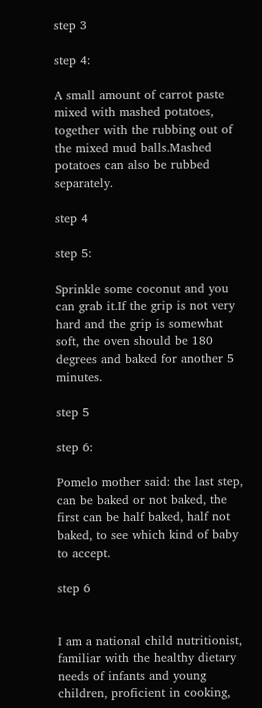step 3

step 4:

A small amount of carrot paste mixed with mashed potatoes, together with the rubbing out of the mixed mud balls.Mashed potatoes can also be rubbed separately.

step 4

step 5:

Sprinkle some coconut and you can grab it.If the grip is not very hard and the grip is somewhat soft, the oven should be 180 degrees and baked for another 5 minutes.

step 5

step 6:

Pomelo mother said: the last step, can be baked or not baked, the first can be half baked, half not baked, to see which kind of baby to accept.

step 6


I am a national child nutritionist, familiar with the healthy dietary needs of infants and young children, proficient in cooking,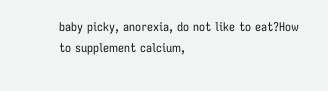baby picky, anorexia, do not like to eat?How to supplement calcium,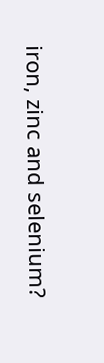iron, zinc and selenium?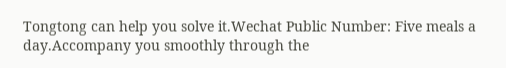Tongtong can help you solve it.Wechat Public Number: Five meals a day.Accompany you smoothly through the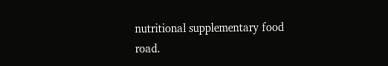nutritional supplementary food road.